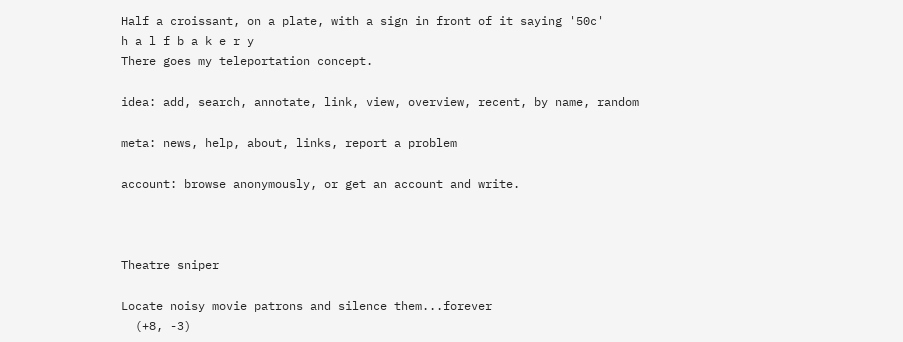Half a croissant, on a plate, with a sign in front of it saying '50c'
h a l f b a k e r y
There goes my teleportation concept.

idea: add, search, annotate, link, view, overview, recent, by name, random

meta: news, help, about, links, report a problem

account: browse anonymously, or get an account and write.



Theatre sniper

Locate noisy movie patrons and silence them...forever
  (+8, -3)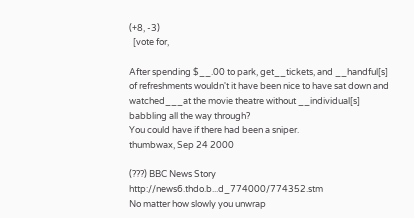(+8, -3)
  [vote for,

After spending $__.00 to park, get__tickets, and __handful[s] of refreshments wouldn't it have been nice to have sat down and watched___at the movie theatre without __individual[s] babbling all the way through?
You could have if there had been a sniper.
thumbwax, Sep 24 2000

(???) BBC News Story http://news6.thdo.b...d_774000/774352.stm
No matter how slowly you unwrap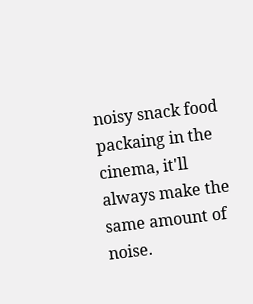noisy snack food packaing in the cinema, it'll always make the same amount of noise.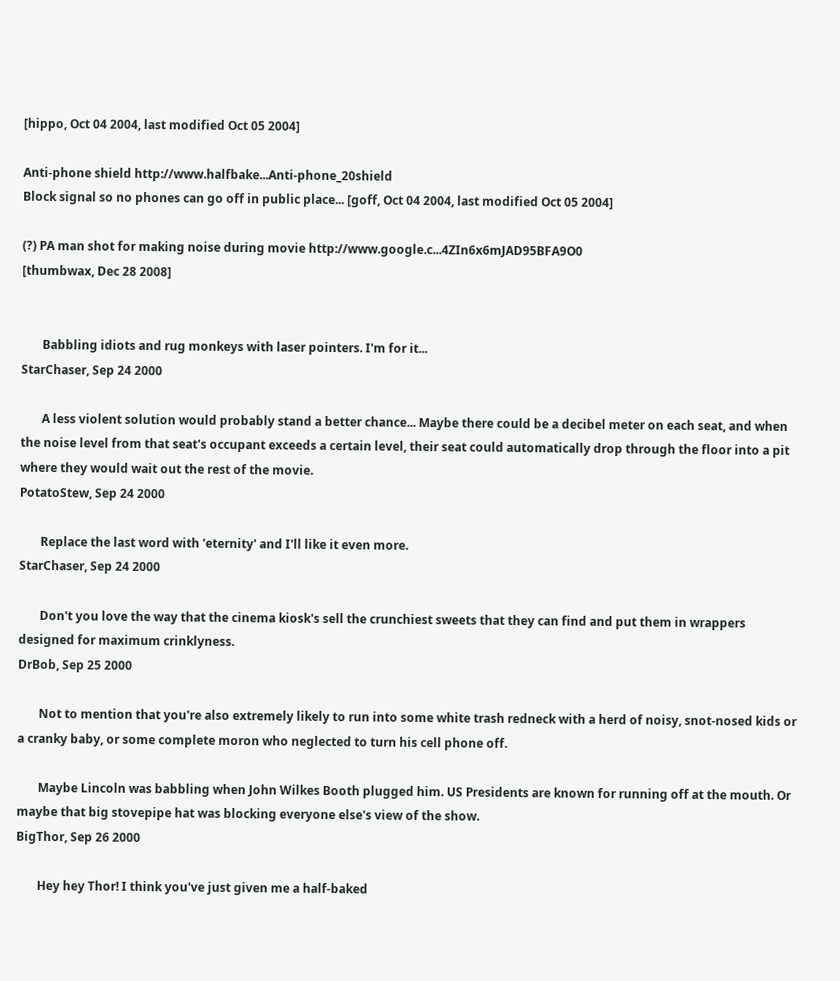[hippo, Oct 04 2004, last modified Oct 05 2004]

Anti-phone shield http://www.halfbake...Anti-phone_20shield
Block signal so no phones can go off in public place... [goff, Oct 04 2004, last modified Oct 05 2004]

(?) PA man shot for making noise during movie http://www.google.c...4ZIn6x6mJAD95BFA9O0
[thumbwax, Dec 28 2008]


       Babbling idiots and rug monkeys with laser pointers. I'm for it...
StarChaser, Sep 24 2000

       A less violent solution would probably stand a better chance... Maybe there could be a decibel meter on each seat, and when the noise level from that seat's occupant exceeds a certain level, their seat could automatically drop through the floor into a pit where they would wait out the rest of the movie.
PotatoStew, Sep 24 2000

       Replace the last word with 'eternity' and I'll like it even more.
StarChaser, Sep 24 2000

       Don't you love the way that the cinema kiosk's sell the crunchiest sweets that they can find and put them in wrappers designed for maximum crinklyness.
DrBob, Sep 25 2000

       Not to mention that you're also extremely likely to run into some white trash redneck with a herd of noisy, snot-nosed kids or a cranky baby, or some complete moron who neglected to turn his cell phone off.

       Maybe Lincoln was babbling when John Wilkes Booth plugged him. US Presidents are known for running off at the mouth. Or maybe that big stovepipe hat was blocking everyone else's view of the show.
BigThor, Sep 26 2000

       Hey hey Thor! I think you've just given me a half-baked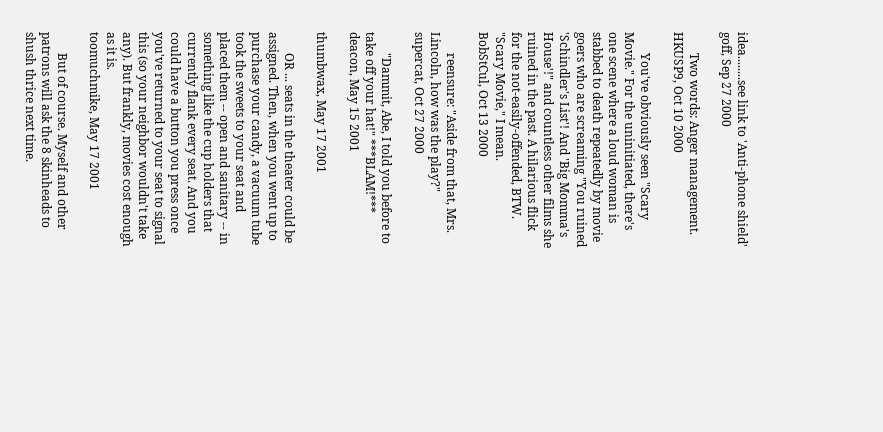idea........see link to 'Anti-phone shield'
goff, Sep 27 2000

       Two words: Anger management.
HKUSP9, Oct 10 2000

       You've obviously seen "Scary Movie." For the uninitiated, there's one scene where a loud woman is stabbed to death repeatedly by movie goers who are screaming "You ruined 'Schindler's List'! And 'Big Momma's House'!" and countless other films she ruined in the past. A hilarious flick for the not-easily-offended, BTW. "Scary Movie," I mean.
BobStCul, Oct 13 2000

       reensure: "Aside from that, Mrs. Lincoln, how was the play?"
supercat, Oct 27 2000

       "Dammit, Abe, I told you before to take off your hat!" ***BLAM!***
deacon, May 15 2001

thumbwax, May 17 2001

       OR ... seats in the theater could be assigned. Then, when you went up to purchase your candy, a vacuum tube took the sweets to your seat and placed them -- open and sanitary -- in something like the cup holders that currently flank every seat. And you could have a button you press once you've returned to your seat to signal this (so your neighbor wouldn't take any). But frankly, movies cost enough as it is.
toomuchmike, May 17 2001

       But of course. Myself and other patrons will ask the 8 skinheads to shush thrice next time.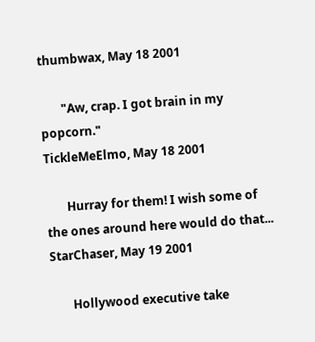thumbwax, May 18 2001

       "Aw, crap. I got brain in my popcorn."
TickleMeElmo, May 18 2001

       Hurray for them! I wish some of the ones around here would do that...
StarChaser, May 19 2001

       Hollywood executive take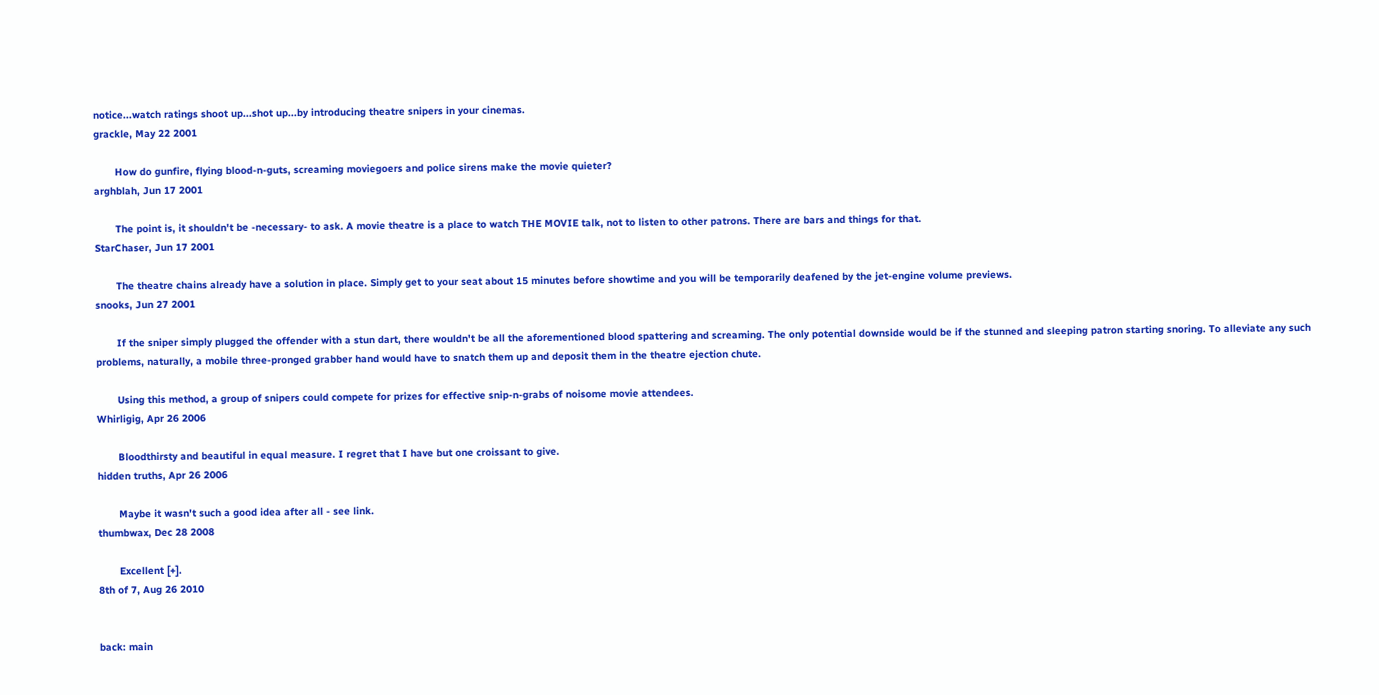notice...watch ratings shoot up...shot up...by introducing theatre snipers in your cinemas.
grackle, May 22 2001

       How do gunfire, flying blood-n-guts, screaming moviegoers and police sirens make the movie quieter?
arghblah, Jun 17 2001

       The point is, it shouldn't be -necessary- to ask. A movie theatre is a place to watch THE MOVIE talk, not to listen to other patrons. There are bars and things for that.
StarChaser, Jun 17 2001

       The theatre chains already have a solution in place. Simply get to your seat about 15 minutes before showtime and you will be temporarily deafened by the jet-engine volume previews.
snooks, Jun 27 2001

       If the sniper simply plugged the offender with a stun dart, there wouldn't be all the aforementioned blood spattering and screaming. The only potential downside would be if the stunned and sleeping patron starting snoring. To alleviate any such problems, naturally, a mobile three-pronged grabber hand would have to snatch them up and deposit them in the theatre ejection chute.

       Using this method, a group of snipers could compete for prizes for effective snip-n-grabs of noisome movie attendees.
Whirligig, Apr 26 2006

       Bloodthirsty and beautiful in equal measure. I regret that I have but one croissant to give.
hidden truths, Apr 26 2006

       Maybe it wasn't such a good idea after all - see link.
thumbwax, Dec 28 2008

       Excellent [+].
8th of 7, Aug 26 2010


back: main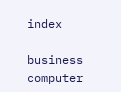index

business  computer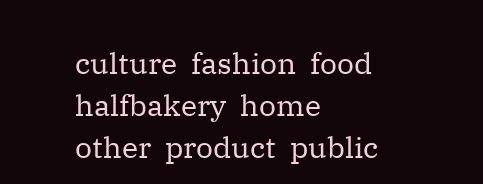culture  fashion  food  halfbakery  home  other  product  public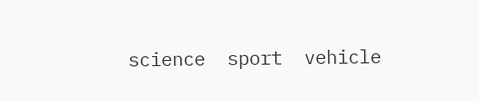science  sport  vehicle